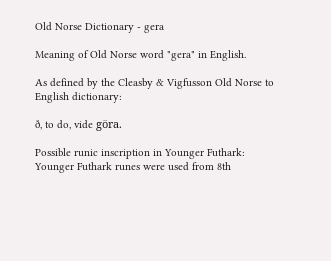Old Norse Dictionary - gera

Meaning of Old Norse word "gera" in English.

As defined by the Cleasby & Vigfusson Old Norse to English dictionary:

ð, to do, vide göra.

Possible runic inscription in Younger Futhark:
Younger Futhark runes were used from 8th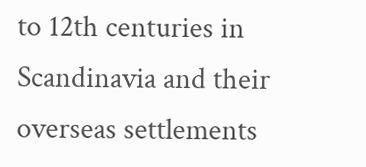to 12th centuries in Scandinavia and their overseas settlements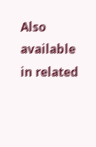Also available in related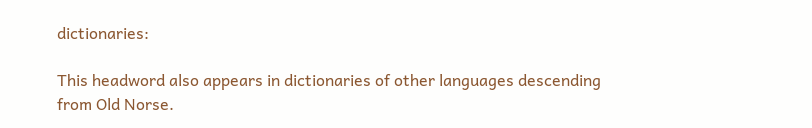dictionaries:

This headword also appears in dictionaries of other languages descending from Old Norse.